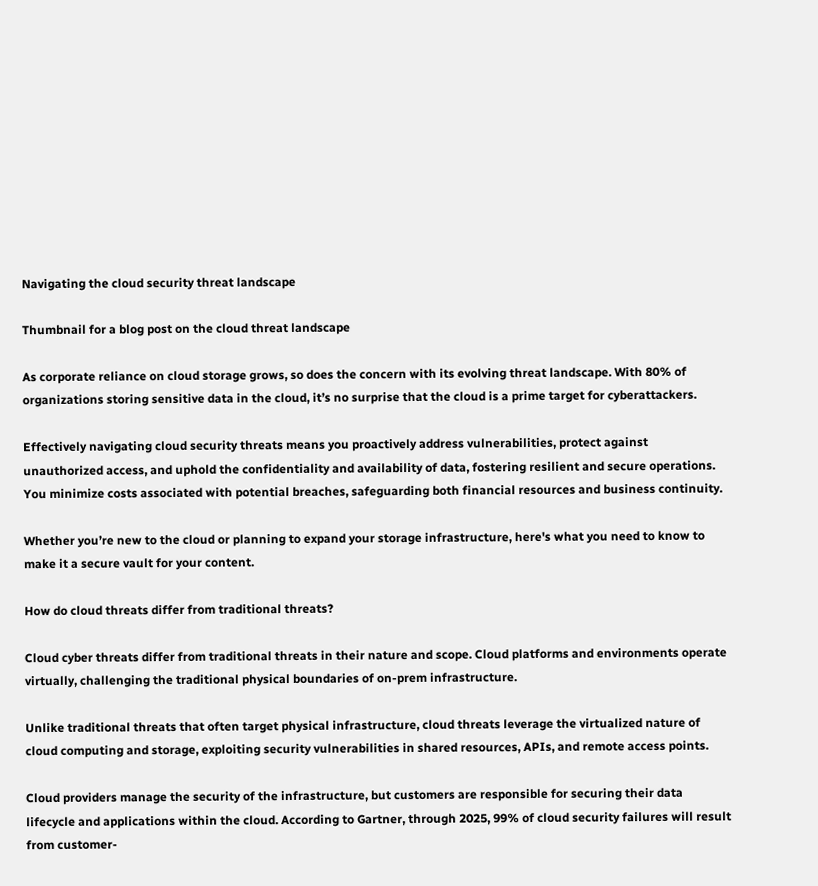Navigating the cloud security threat landscape

Thumbnail for a blog post on the cloud threat landscape

As corporate reliance on cloud storage grows, so does the concern with its evolving threat landscape. With 80% of organizations storing sensitive data in the cloud, it’s no surprise that the cloud is a prime target for cyberattackers.

Effectively navigating cloud security threats means you proactively address vulnerabilities, protect against unauthorized access, and uphold the confidentiality and availability of data, fostering resilient and secure operations. You minimize costs associated with potential breaches, safeguarding both financial resources and business continuity.

Whether you’re new to the cloud or planning to expand your storage infrastructure, here's what you need to know to make it a secure vault for your content.

How do cloud threats differ from traditional threats?

Cloud cyber threats differ from traditional threats in their nature and scope. Cloud platforms and environments operate virtually, challenging the traditional physical boundaries of on-prem infrastructure.

Unlike traditional threats that often target physical infrastructure, cloud threats leverage the virtualized nature of cloud computing and storage, exploiting security vulnerabilities in shared resources, APIs, and remote access points.

Cloud providers manage the security of the infrastructure, but customers are responsible for securing their data lifecycle and applications within the cloud. According to Gartner, through 2025, 99% of cloud security failures will result from customer-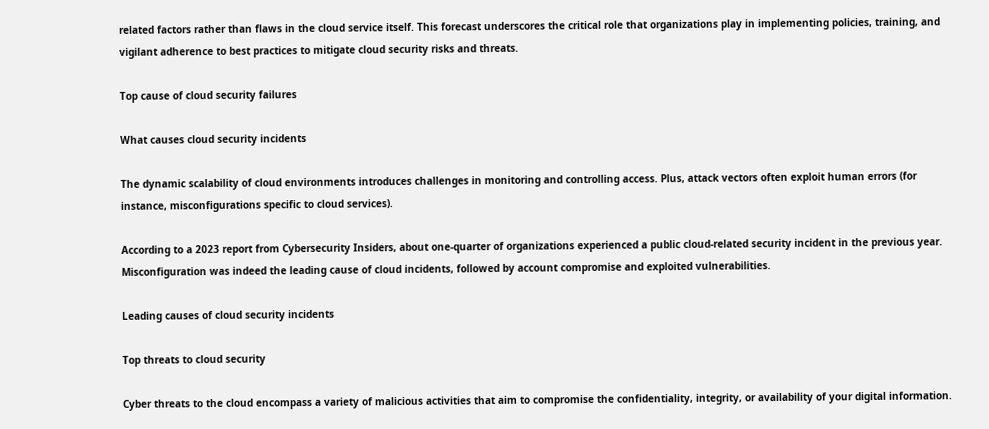related factors rather than flaws in the cloud service itself. This forecast underscores the critical role that organizations play in implementing policies, training, and vigilant adherence to best practices to mitigate cloud security risks and threats.

Top cause of cloud security failures

What causes cloud security incidents

The dynamic scalability of cloud environments introduces challenges in monitoring and controlling access. Plus, attack vectors often exploit human errors (for instance, misconfigurations specific to cloud services).

According to a 2023 report from Cybersecurity Insiders, about one-quarter of organizations experienced a public cloud-related security incident in the previous year. Misconfiguration was indeed the leading cause of cloud incidents, followed by account compromise and exploited vulnerabilities.

Leading causes of cloud security incidents

Top threats to cloud security

Cyber threats to the cloud encompass a variety of malicious activities that aim to compromise the confidentiality, integrity, or availability of your digital information.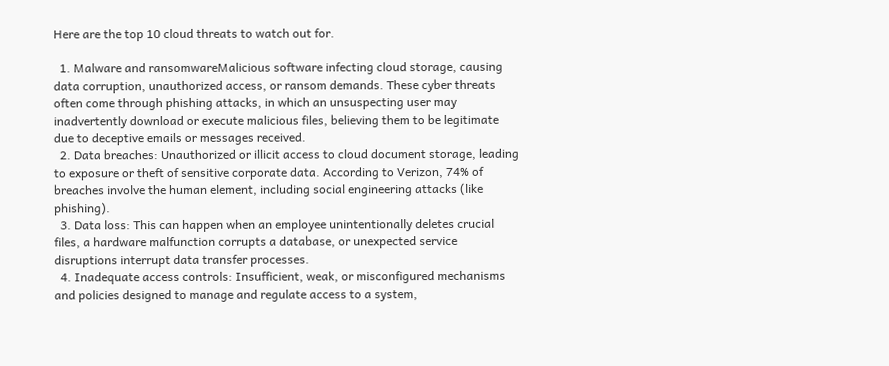Here are the top 10 cloud threats to watch out for.

  1. Malware and ransomwareMalicious software infecting cloud storage, causing data corruption, unauthorized access, or ransom demands. These cyber threats often come through phishing attacks, in which an unsuspecting user may inadvertently download or execute malicious files, believing them to be legitimate due to deceptive emails or messages received.
  2. Data breaches: Unauthorized or illicit access to cloud document storage, leading to exposure or theft of sensitive corporate data. According to Verizon, 74% of breaches involve the human element, including social engineering attacks (like phishing).
  3. Data loss: This can happen when an employee unintentionally deletes crucial files, a hardware malfunction corrupts a database, or unexpected service disruptions interrupt data transfer processes.
  4. Inadequate access controls: Insufficient, weak, or misconfigured mechanisms and policies designed to manage and regulate access to a system,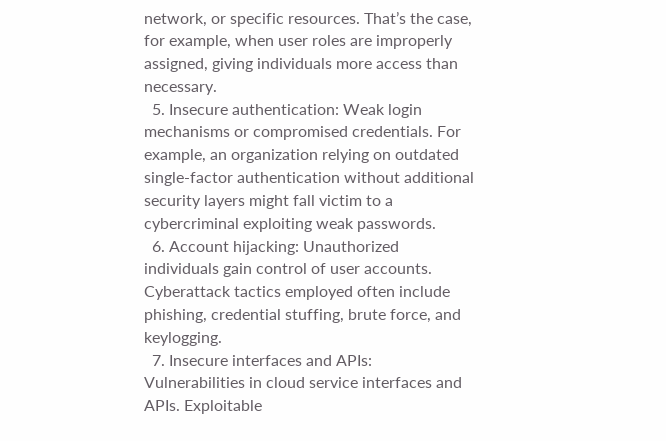network, or specific resources. That’s the case, for example, when user roles are improperly assigned, giving individuals more access than necessary.
  5. Insecure authentication: Weak login mechanisms or compromised credentials. For example, an organization relying on outdated single-factor authentication without additional security layers might fall victim to a cybercriminal exploiting weak passwords.
  6. Account hijacking: Unauthorized individuals gain control of user accounts. Cyberattack tactics employed often include phishing, credential stuffing, brute force, and keylogging.
  7. Insecure interfaces and APIs: Vulnerabilities in cloud service interfaces and APIs. Exploitable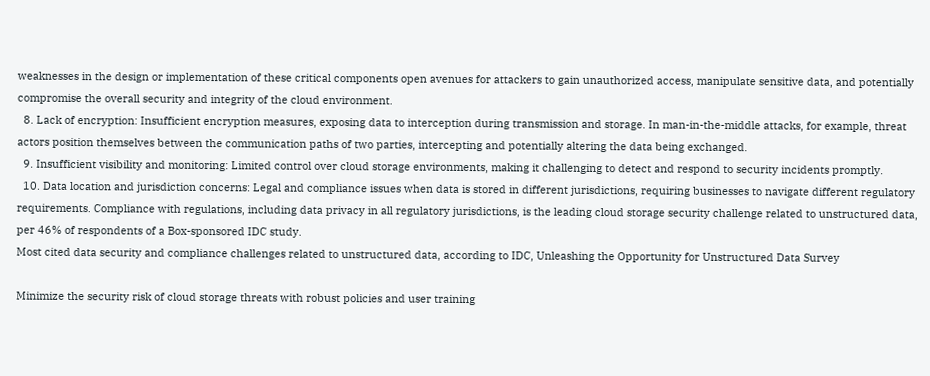weaknesses in the design or implementation of these critical components open avenues for attackers to gain unauthorized access, manipulate sensitive data, and potentially compromise the overall security and integrity of the cloud environment.
  8. Lack of encryption: Insufficient encryption measures, exposing data to interception during transmission and storage. In man-in-the-middle attacks, for example, threat actors position themselves between the communication paths of two parties, intercepting and potentially altering the data being exchanged.
  9. Insufficient visibility and monitoring: Limited control over cloud storage environments, making it challenging to detect and respond to security incidents promptly.
  10. Data location and jurisdiction concerns: Legal and compliance issues when data is stored in different jurisdictions, requiring businesses to navigate different regulatory requirements. Compliance with regulations, including data privacy in all regulatory jurisdictions, is the leading cloud storage security challenge related to unstructured data, per 46% of respondents of a Box-sponsored IDC study.
Most cited data security and compliance challenges related to unstructured data, according to IDC, Unleashing the Opportunity for Unstructured Data Survey

Minimize the security risk of cloud storage threats with robust policies and user training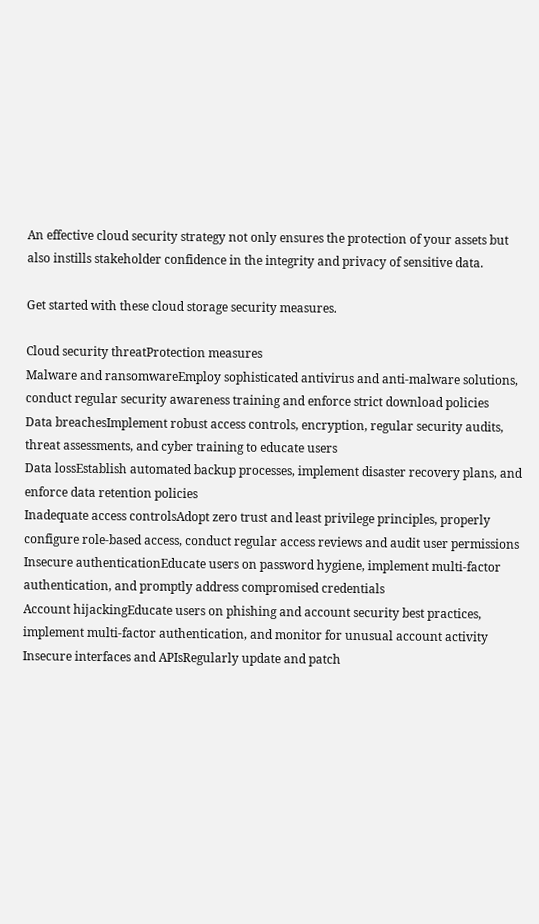An effective cloud security strategy not only ensures the protection of your assets but also instills stakeholder confidence in the integrity and privacy of sensitive data.

Get started with these cloud storage security measures.

Cloud security threatProtection measures
Malware and ransomwareEmploy sophisticated antivirus and anti-malware solutions, conduct regular security awareness training and enforce strict download policies
Data breachesImplement robust access controls, encryption, regular security audits, threat assessments, and cyber training to educate users
Data lossEstablish automated backup processes, implement disaster recovery plans, and enforce data retention policies
Inadequate access controlsAdopt zero trust and least privilege principles, properly configure role-based access, conduct regular access reviews and audit user permissions
Insecure authenticationEducate users on password hygiene, implement multi-factor authentication, and promptly address compromised credentials
Account hijackingEducate users on phishing and account security best practices, implement multi-factor authentication, and monitor for unusual account activity
Insecure interfaces and APIsRegularly update and patch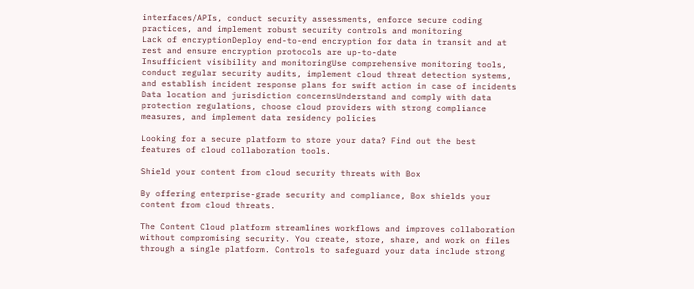interfaces/APIs, conduct security assessments, enforce secure coding practices, and implement robust security controls and monitoring
Lack of encryptionDeploy end-to-end encryption for data in transit and at rest and ensure encryption protocols are up-to-date
Insufficient visibility and monitoringUse comprehensive monitoring tools, conduct regular security audits, implement cloud threat detection systems, and establish incident response plans for swift action in case of incidents
Data location and jurisdiction concernsUnderstand and comply with data protection regulations, choose cloud providers with strong compliance measures, and implement data residency policies

Looking for a secure platform to store your data? Find out the best features of cloud collaboration tools.

Shield your content from cloud security threats with Box

By offering enterprise-grade security and compliance, Box shields your content from cloud threats.

The Content Cloud platform streamlines workflows and improves collaboration without compromising security. You create, store, share, and work on files through a single platform. Controls to safeguard your data include strong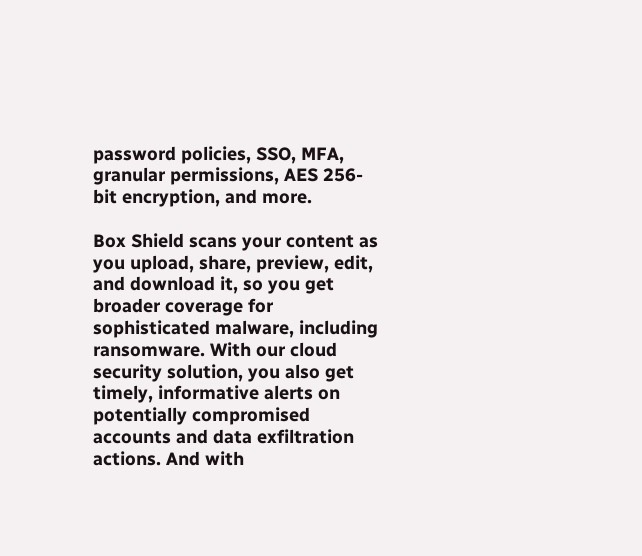password policies, SSO, MFA, granular permissions, AES 256-bit encryption, and more.

Box Shield scans your content as you upload, share, preview, edit, and download it, so you get broader coverage for sophisticated malware, including ransomware. With our cloud security solution, you also get timely, informative alerts on potentially compromised accounts and data exfiltration actions. And with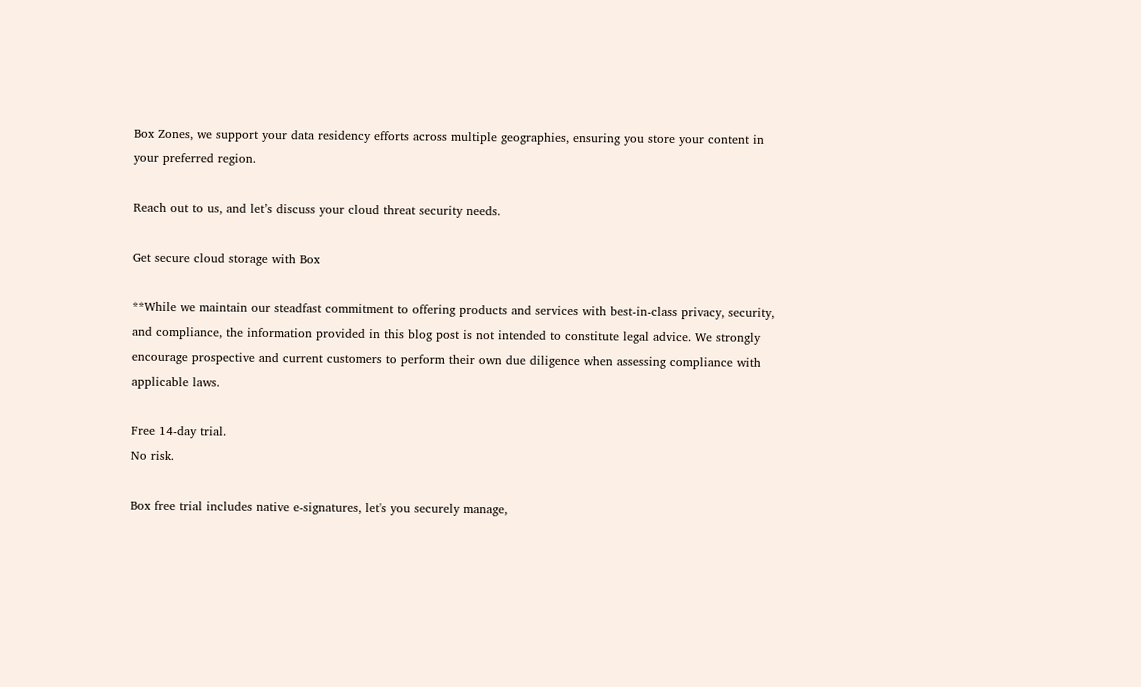Box Zones, we support your data residency efforts across multiple geographies, ensuring you store your content in your preferred region.

Reach out to us, and let’s discuss your cloud threat security needs.

Get secure cloud storage with Box

**While we maintain our steadfast commitment to offering products and services with best-in-class privacy, security, and compliance, the information provided in this blog post is not intended to constitute legal advice. We strongly encourage prospective and current customers to perform their own due diligence when assessing compliance with applicable laws.

Free 14-day trial.
No risk.

Box free trial includes native e‑signatures, let's you securely manage,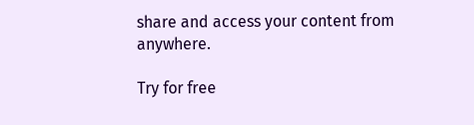share and access your content from anywhere.

Try for free